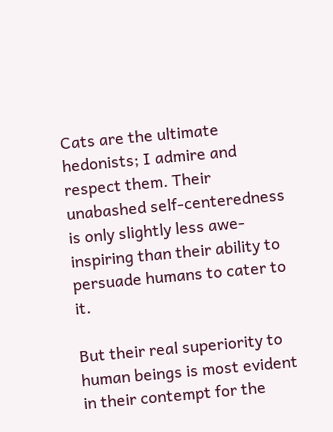Cats are the ultimate hedonists; I admire and respect them. Their unabashed self-centeredness is only slightly less awe-inspiring than their ability to persuade humans to cater to it.

But their real superiority to human beings is most evident in their contempt for the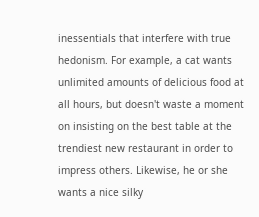inessentials that interfere with true hedonism. For example, a cat wants unlimited amounts of delicious food at all hours, but doesn't waste a moment on insisting on the best table at the trendiest new restaurant in order to impress others. Likewise, he or she wants a nice silky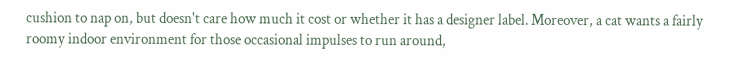cushion to nap on, but doesn't care how much it cost or whether it has a designer label. Moreover, a cat wants a fairly roomy indoor environment for those occasional impulses to run around,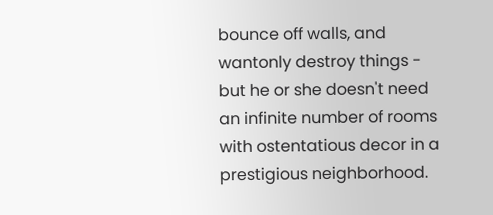bounce off walls, and wantonly destroy things - but he or she doesn't need an infinite number of rooms with ostentatious decor in a prestigious neighborhood.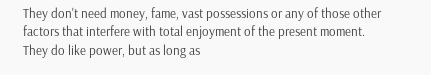They don't need money, fame, vast possessions or any of those other factors that interfere with total enjoyment of the present moment. They do like power, but as long as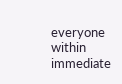everyone within immediate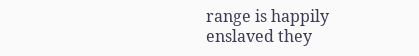range is happily enslaved they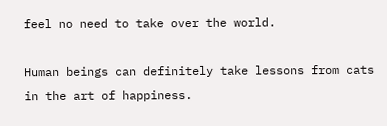feel no need to take over the world.

Human beings can definitely take lessons from cats in the art of happiness.